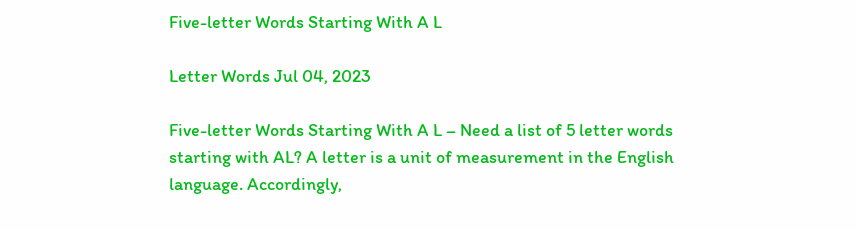Five-letter Words Starting With A L

Letter Words Jul 04, 2023

Five-letter Words Starting With A L – Need a list of 5 letter words starting with AL? A letter is a unit of measurement in the English language. Accordingly,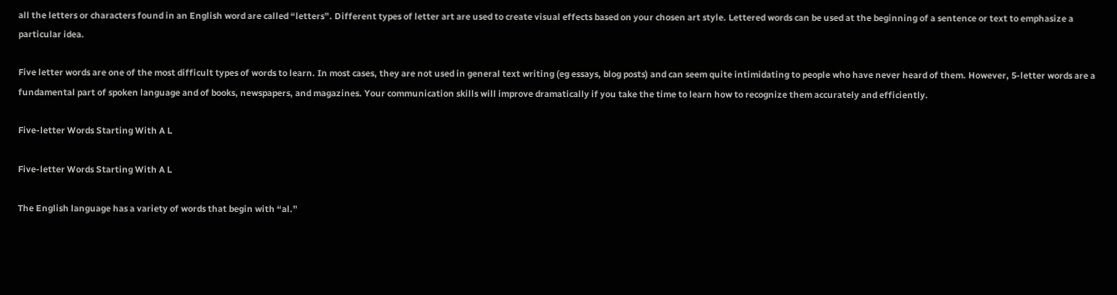all the letters or characters found in an English word are called “letters”. Different types of letter art are used to create visual effects based on your chosen art style. Lettered words can be used at the beginning of a sentence or text to emphasize a particular idea.

Five letter words are one of the most difficult types of words to learn. In most cases, they are not used in general text writing (eg essays, blog posts) and can seem quite intimidating to people who have never heard of them. However, 5-letter words are a fundamental part of spoken language and of books, newspapers, and magazines. Your communication skills will improve dramatically if you take the time to learn how to recognize them accurately and efficiently.

Five-letter Words Starting With A L

Five-letter Words Starting With A L

The English language has a variety of words that begin with “al.”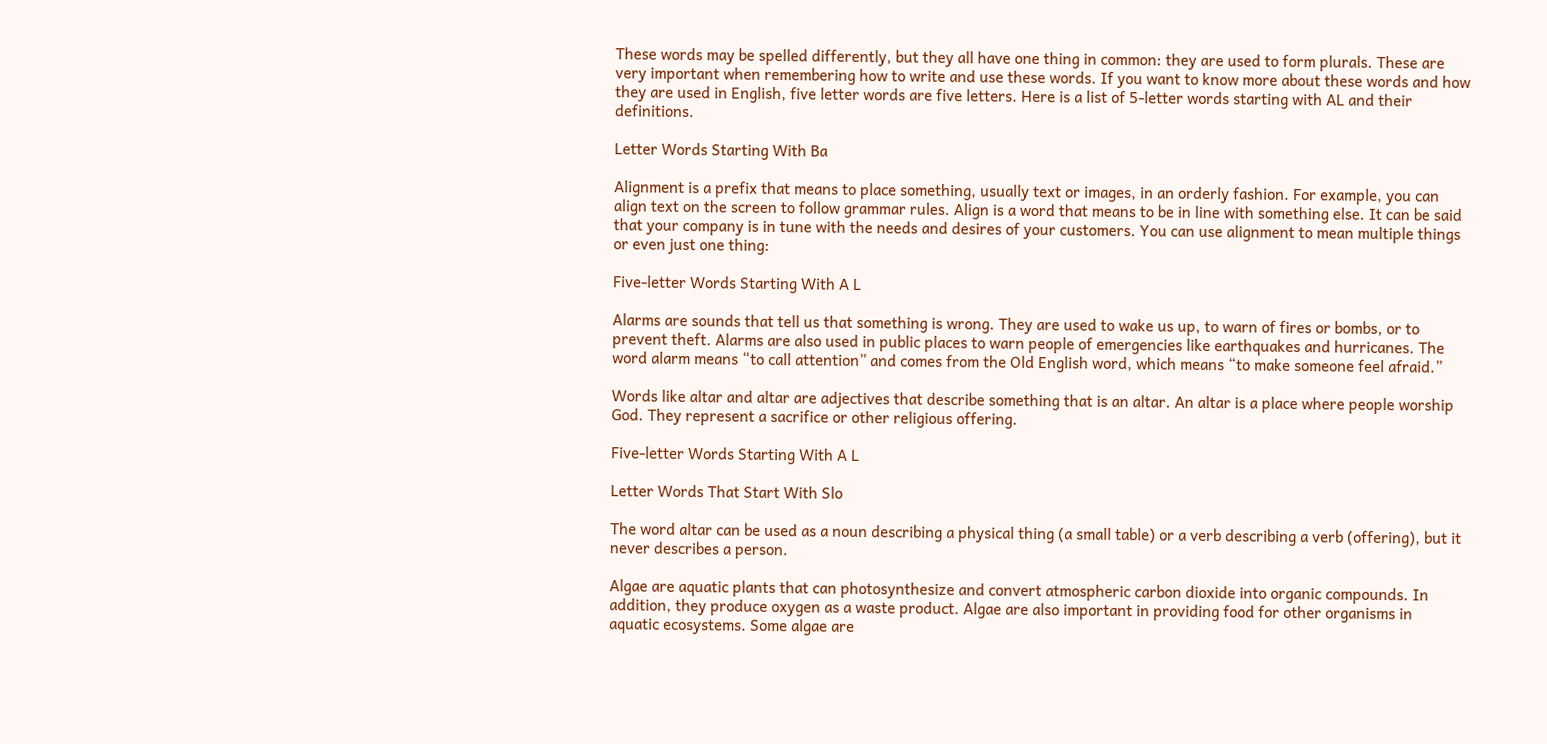These words may be spelled differently, but they all have one thing in common: they are used to form plurals. These are very important when remembering how to write and use these words. If you want to know more about these words and how they are used in English, five letter words are five letters. Here is a list of 5-letter words starting with AL and their definitions.

Letter Words Starting With Ba

Alignment is a prefix that means to place something, usually text or images, in an orderly fashion. For example, you can align text on the screen to follow grammar rules. Align is a word that means to be in line with something else. It can be said that your company is in tune with the needs and desires of your customers. You can use alignment to mean multiple things or even just one thing:

Five-letter Words Starting With A L

Alarms are sounds that tell us that something is wrong. They are used to wake us up, to warn of fires or bombs, or to prevent theft. Alarms are also used in public places to warn people of emergencies like earthquakes and hurricanes. The word alarm means “to call attention” and comes from the Old English word, which means “to make someone feel afraid.”

Words like altar and altar are adjectives that describe something that is an altar. An altar is a place where people worship God. They represent a sacrifice or other religious offering.

Five-letter Words Starting With A L

Letter Words That Start With Slo

The word altar can be used as a noun describing a physical thing (a small table) or a verb describing a verb (offering), but it never describes a person.

Algae are aquatic plants that can photosynthesize and convert atmospheric carbon dioxide into organic compounds. In addition, they produce oxygen as a waste product. Algae are also important in providing food for other organisms in aquatic ecosystems. Some algae are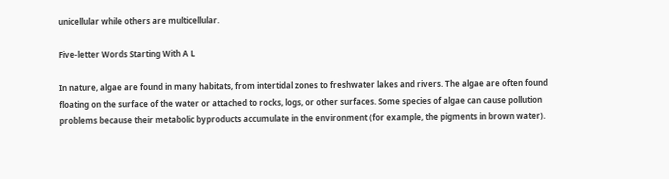unicellular while others are multicellular.

Five-letter Words Starting With A L

In nature, algae are found in many habitats, from intertidal zones to freshwater lakes and rivers. The algae are often found floating on the surface of the water or attached to rocks, logs, or other surfaces. Some species of algae can cause pollution problems because their metabolic byproducts accumulate in the environment (for example, the pigments in brown water).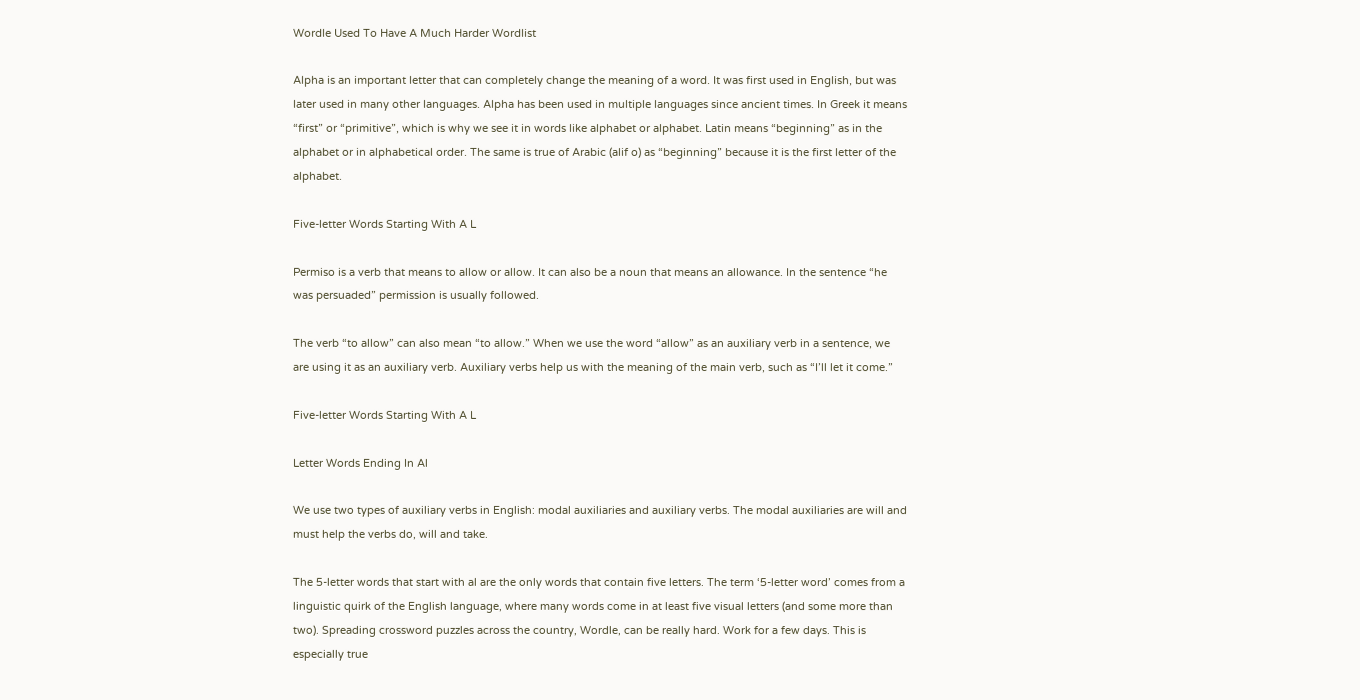Wordle Used To Have A Much Harder Wordlist

Alpha is an important letter that can completely change the meaning of a word. It was first used in English, but was later used in many other languages. Alpha has been used in multiple languages since ancient times. In Greek it means “first” or “primitive”, which is why we see it in words like alphabet or alphabet. Latin means “beginning” as in the alphabet or in alphabetical order. The same is true of Arabic (alif o) as “beginning” because it is the first letter of the alphabet.

Five-letter Words Starting With A L

Permiso is a verb that means to allow or allow. It can also be a noun that means an allowance. In the sentence “he was persuaded” permission is usually followed.

The verb “to allow” can also mean “to allow.” When we use the word “allow” as an auxiliary verb in a sentence, we are using it as an auxiliary verb. Auxiliary verbs help us with the meaning of the main verb, such as “I’ll let it come.”

Five-letter Words Starting With A L

Letter Words Ending In Al

We use two types of auxiliary verbs in English: modal auxiliaries and auxiliary verbs. The modal auxiliaries are will and must help the verbs do, will and take.

The 5-letter words that start with al are the only words that contain five letters. The term ‘5-letter word’ comes from a linguistic quirk of the English language, where many words come in at least five visual letters (and some more than two). Spreading crossword puzzles across the country, Wordle, can be really hard. Work for a few days. This is especially true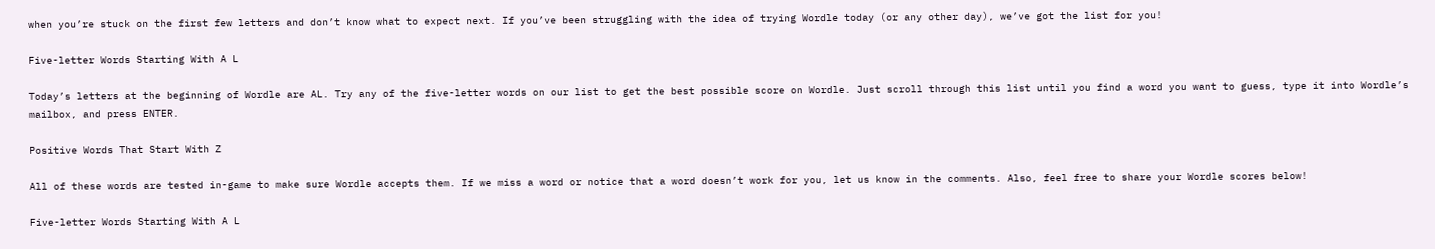when you’re stuck on the first few letters and don’t know what to expect next. If you’ve been struggling with the idea of trying Wordle today (or any other day), we’ve got the list for you!

Five-letter Words Starting With A L

Today’s letters at the beginning of Wordle are AL. Try any of the five-letter words on our list to get the best possible score on Wordle. Just scroll through this list until you find a word you want to guess, type it into Wordle’s mailbox, and press ENTER.

Positive Words That Start With Z

All of these words are tested in-game to make sure Wordle accepts them. If we miss a word or notice that a word doesn’t work for you, let us know in the comments. Also, feel free to share your Wordle scores below!

Five-letter Words Starting With A L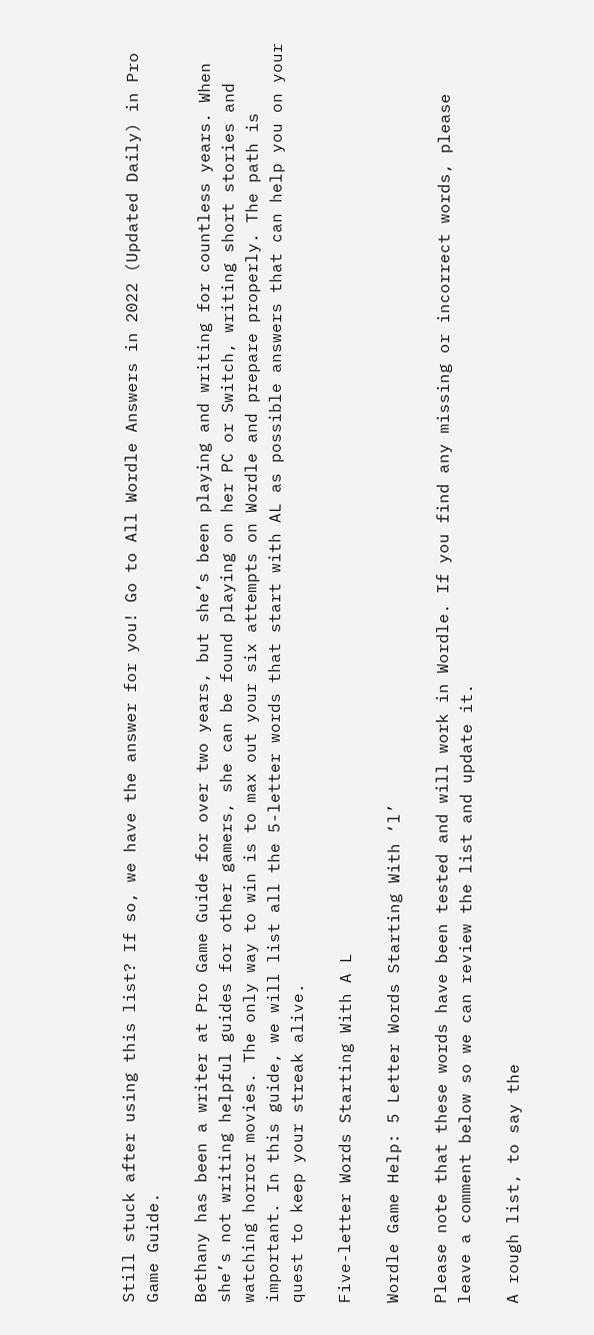Still stuck after using this list? If so, we have the answer for you! Go to All Wordle Answers in 2022 (Updated Daily) in Pro Game Guide.

Bethany has been a writer at Pro Game Guide for over two years, but she’s been playing and writing for countless years. When she’s not writing helpful guides for other gamers, she can be found playing on her PC or Switch, writing short stories and watching horror movies. The only way to win is to max out your six attempts on Wordle and prepare properly. The path is important. In this guide, we will list all the 5-letter words that start with AL as possible answers that can help you on your quest to keep your streak alive.

Five-letter Words Starting With A L

Wordle Game Help: 5 Letter Words Starting With ‘l’

Please note that these words have been tested and will work in Wordle. If you find any missing or incorrect words, please leave a comment below so we can review the list and update it.

A rough list, to say the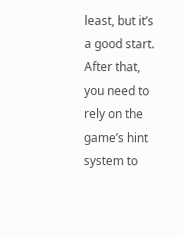least, but it’s a good start. After that, you need to rely on the game’s hint system to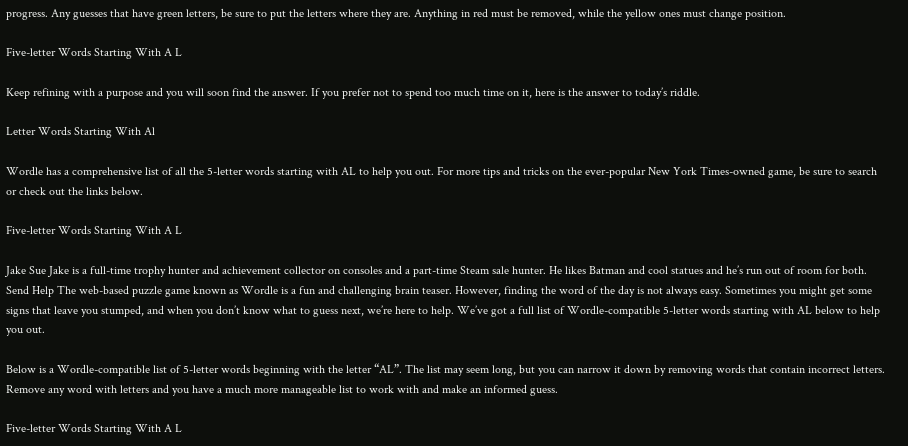progress. Any guesses that have green letters, be sure to put the letters where they are. Anything in red must be removed, while the yellow ones must change position.

Five-letter Words Starting With A L

Keep refining with a purpose and you will soon find the answer. If you prefer not to spend too much time on it, here is the answer to today’s riddle.

Letter Words Starting With Al

Wordle has a comprehensive list of all the 5-letter words starting with AL to help you out. For more tips and tricks on the ever-popular New York Times-owned game, be sure to search or check out the links below.

Five-letter Words Starting With A L

Jake Sue Jake is a full-time trophy hunter and achievement collector on consoles and a part-time Steam sale hunter. He likes Batman and cool statues and he’s run out of room for both. Send Help The web-based puzzle game known as Wordle is a fun and challenging brain teaser. However, finding the word of the day is not always easy. Sometimes you might get some signs that leave you stumped, and when you don’t know what to guess next, we’re here to help. We’ve got a full list of Wordle-compatible 5-letter words starting with AL below to help you out.

Below is a Wordle-compatible list of 5-letter words beginning with the letter “AL”. The list may seem long, but you can narrow it down by removing words that contain incorrect letters. Remove any word with letters and you have a much more manageable list to work with and make an informed guess.

Five-letter Words Starting With A L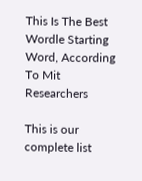This Is The Best Wordle Starting Word, According To Mit Researchers

This is our complete list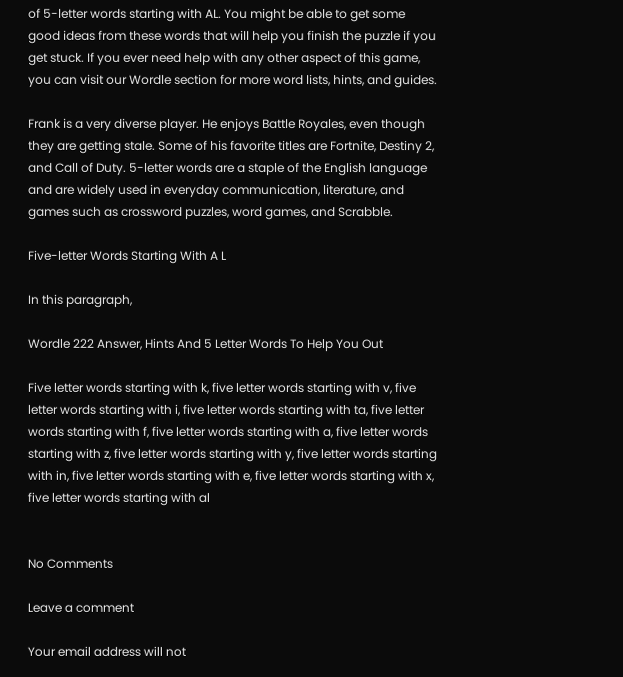of 5-letter words starting with AL. You might be able to get some good ideas from these words that will help you finish the puzzle if you get stuck. If you ever need help with any other aspect of this game, you can visit our Wordle section for more word lists, hints, and guides.

Frank is a very diverse player. He enjoys Battle Royales, even though they are getting stale. Some of his favorite titles are Fortnite, Destiny 2, and Call of Duty. 5-letter words are a staple of the English language and are widely used in everyday communication, literature, and games such as crossword puzzles, word games, and Scrabble.

Five-letter Words Starting With A L

In this paragraph,

Wordle 222 Answer, Hints And 5 Letter Words To Help You Out

Five letter words starting with k, five letter words starting with v, five letter words starting with i, five letter words starting with ta, five letter words starting with f, five letter words starting with a, five letter words starting with z, five letter words starting with y, five letter words starting with in, five letter words starting with e, five letter words starting with x, five letter words starting with al


No Comments

Leave a comment

Your email address will not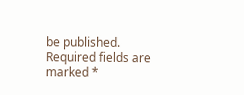be published. Required fields are marked *